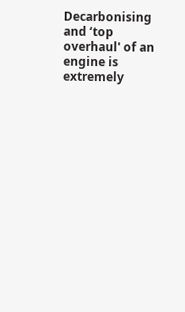Decarbonising and ‘top overhaul' of an engine is extremely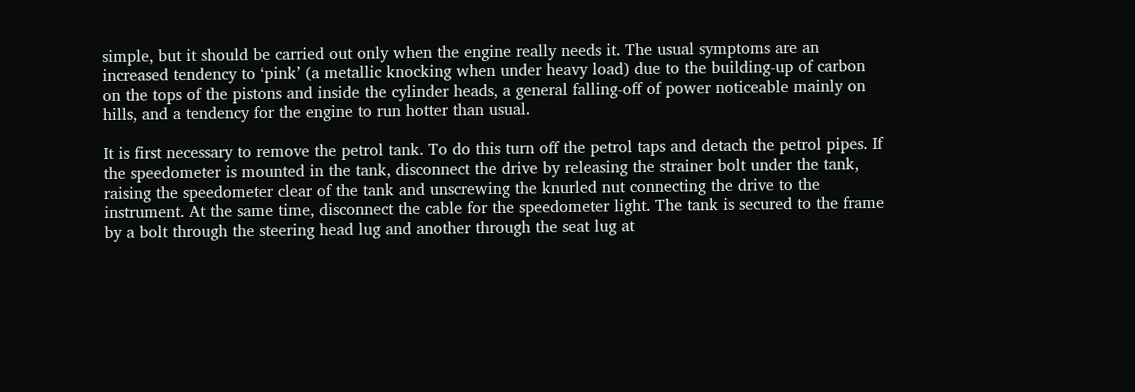simple, but it should be carried out only when the engine really needs it. The usual symptoms are an increased tendency to ‘pink’ (a metallic knocking when under heavy load) due to the building-up of carbon on the tops of the pistons and inside the cylinder heads, a general falling-off of power noticeable mainly on hills, and a tendency for the engine to run hotter than usual.

It is first necessary to remove the petrol tank. To do this turn off the petrol taps and detach the petrol pipes. If the speedometer is mounted in the tank, disconnect the drive by releasing the strainer bolt under the tank, raising the speedometer clear of the tank and unscrewing the knurled nut connecting the drive to the instrument. At the same time, disconnect the cable for the speedometer light. The tank is secured to the frame by a bolt through the steering head lug and another through the seat lug at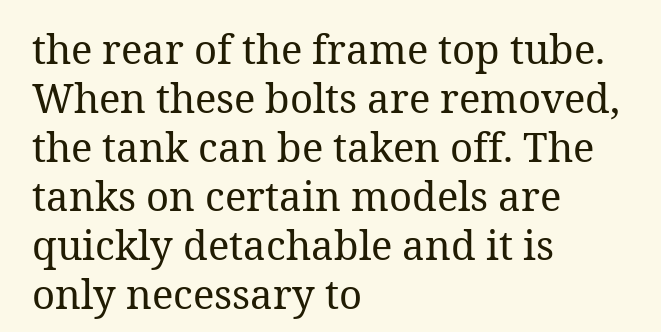the rear of the frame top tube. When these bolts are removed, the tank can be taken off. The tanks on certain models are quickly detachable and it is only necessary to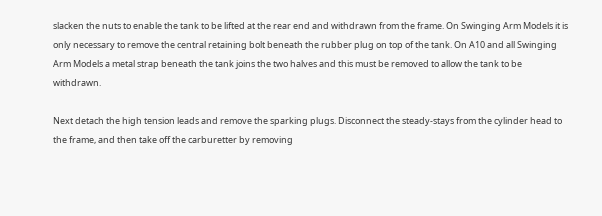slacken the nuts to enable the tank to be lifted at the rear end and withdrawn from the frame. On Swinging Arm Models it is only necessary to remove the central retaining bolt beneath the rubber plug on top of the tank. On A10 and all Swinging Arm Models a metal strap beneath the tank joins the two halves and this must be removed to allow the tank to be withdrawn.

Next detach the high tension leads and remove the sparking plugs. Disconnect the steady-stays from the cylinder head to the frame, and then take off the carburetter by removing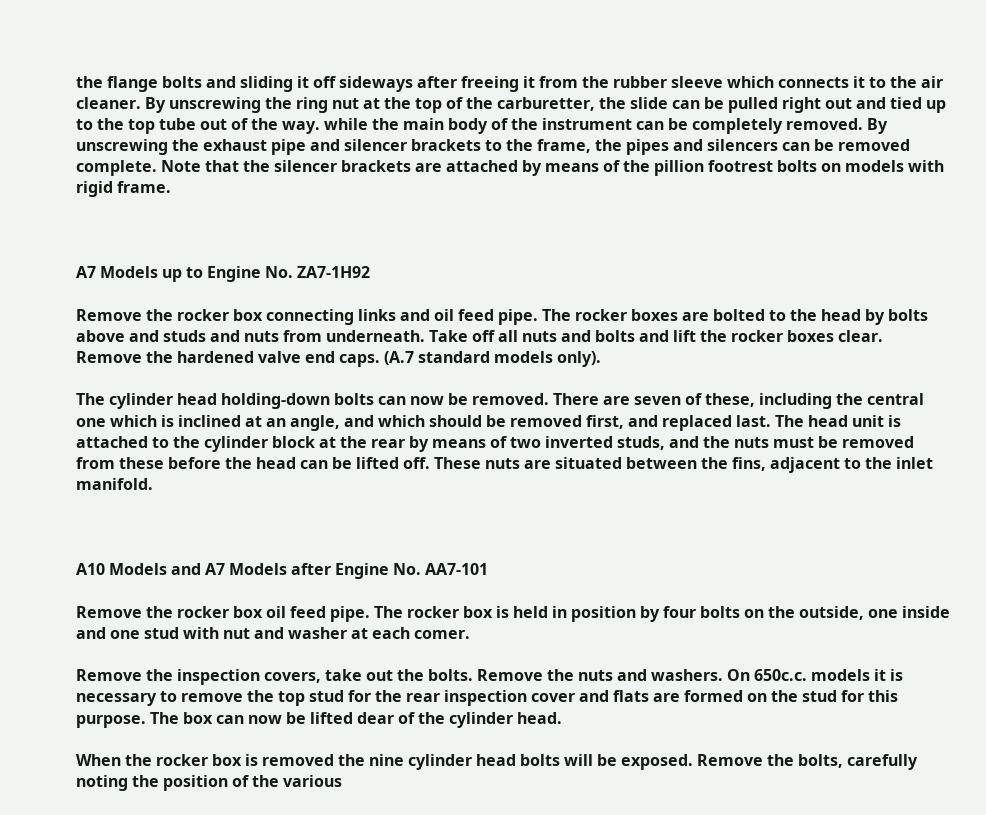the flange bolts and sliding it off sideways after freeing it from the rubber sleeve which connects it to the air cleaner. By unscrewing the ring nut at the top of the carburetter, the slide can be pulled right out and tied up to the top tube out of the way. while the main body of the instrument can be completely removed. By unscrewing the exhaust pipe and silencer brackets to the frame, the pipes and silencers can be removed complete. Note that the silencer brackets are attached by means of the pillion footrest bolts on models with rigid frame.



A7 Models up to Engine No. ZA7-1H92

Remove the rocker box connecting links and oil feed pipe. The rocker boxes are bolted to the head by bolts above and studs and nuts from underneath. Take off all nuts and bolts and lift the rocker boxes clear. Remove the hardened valve end caps. (A.7 standard models only).

The cylinder head holding-down bolts can now be removed. There are seven of these, including the central one which is inclined at an angle, and which should be removed first, and replaced last. The head unit is attached to the cylinder block at the rear by means of two inverted studs, and the nuts must be removed from these before the head can be lifted off. These nuts are situated between the fins, adjacent to the inlet manifold.



A10 Models and A7 Models after Engine No. AA7-101

Remove the rocker box oil feed pipe. The rocker box is held in position by four bolts on the outside, one inside and one stud with nut and washer at each comer.

Remove the inspection covers, take out the bolts. Remove the nuts and washers. On 650c.c. models it is necessary to remove the top stud for the rear inspection cover and flats are formed on the stud for this purpose. The box can now be lifted dear of the cylinder head.

When the rocker box is removed the nine cylinder head bolts will be exposed. Remove the bolts, carefully noting the position of the various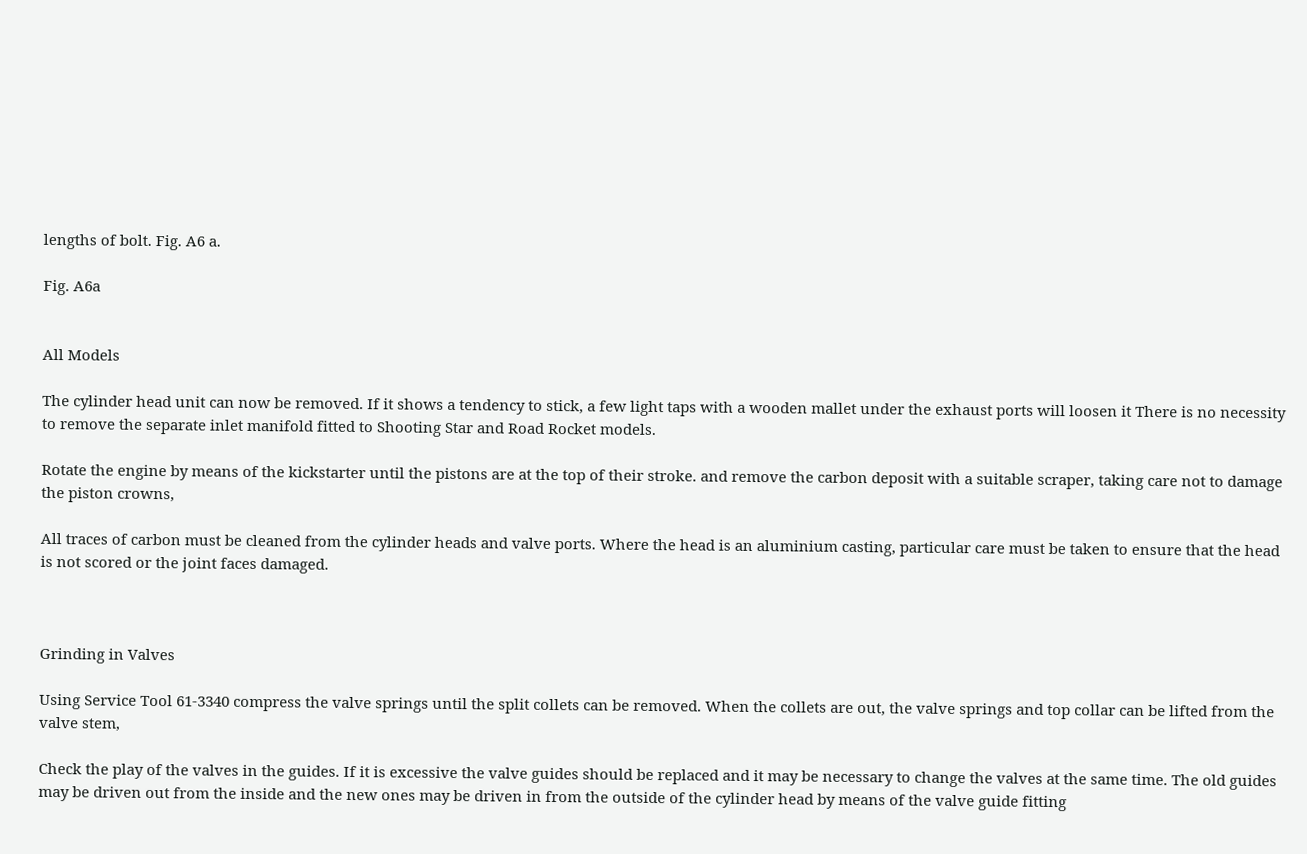lengths of bolt. Fig. A6 a.

Fig. A6a


All Models

The cylinder head unit can now be removed. If it shows a tendency to stick, a few light taps with a wooden mallet under the exhaust ports will loosen it There is no necessity to remove the separate inlet manifold fitted to Shooting Star and Road Rocket models.

Rotate the engine by means of the kickstarter until the pistons are at the top of their stroke. and remove the carbon deposit with a suitable scraper, taking care not to damage the piston crowns,

All traces of carbon must be cleaned from the cylinder heads and valve ports. Where the head is an aluminium casting, particular care must be taken to ensure that the head is not scored or the joint faces damaged.



Grinding in Valves

Using Service Tool 61-3340 compress the valve springs until the split collets can be removed. When the collets are out, the valve springs and top collar can be lifted from the valve stem,

Check the play of the valves in the guides. If it is excessive the valve guides should be replaced and it may be necessary to change the valves at the same time. The old guides may be driven out from the inside and the new ones may be driven in from the outside of the cylinder head by means of the valve guide fitting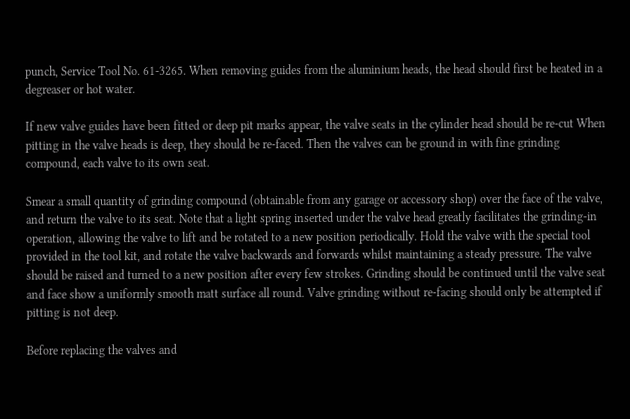punch, Service Tool No. 61-3265. When removing guides from the aluminium heads, the head should first be heated in a degreaser or hot water.

If new valve guides have been fitted or deep pit marks appear, the valve seats in the cylinder head should be re-cut When pitting in the valve heads is deep, they should be re-faced. Then the valves can be ground in with fine grinding compound, each valve to its own seat.

Smear a small quantity of grinding compound (obtainable from any garage or accessory shop) over the face of the valve, and return the valve to its seat. Note that a light spring inserted under the valve head greatly facilitates the grinding-in operation, allowing the valve to lift and be rotated to a new position periodically. Hold the valve with the special tool provided in the tool kit, and rotate the valve backwards and forwards whilst maintaining a steady pressure. The valve should be raised and turned to a new position after every few strokes. Grinding should be continued until the valve seat and face show a uniformly smooth matt surface all round. Valve grinding without re-facing should only be attempted if pitting is not deep.

Before replacing the valves and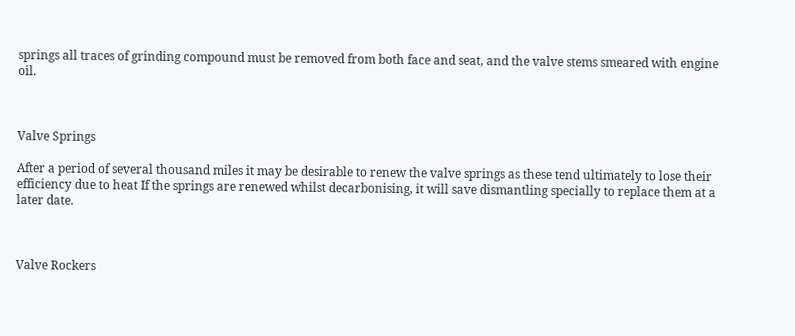springs all traces of grinding compound must be removed from both face and seat, and the valve stems smeared with engine oil.



Valve Springs

After a period of several thousand miles it may be desirable to renew the valve springs as these tend ultimately to lose their efficiency due to heat If the springs are renewed whilst decarbonising, it will save dismantling specially to replace them at a later date.



Valve Rockers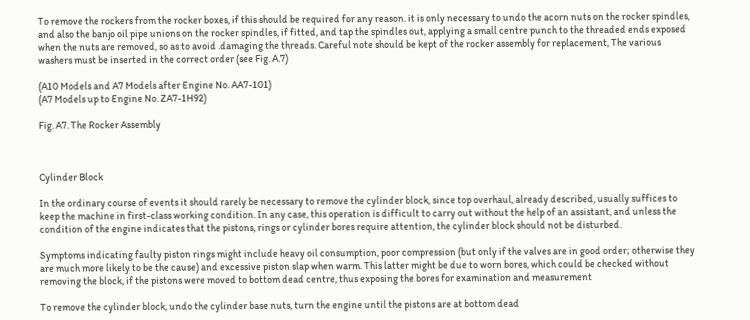To remove the rockers from the rocker boxes, if this should be required for any reason. it is only necessary to undo the acorn nuts on the rocker spindles, and also the banjo oil pipe unions on the rocker spindles, if fitted, and tap the spindles out, applying a small centre punch to the threaded ends exposed when the nuts are removed, so as to avoid .damaging the threads. Careful note should be kept of the rocker assembly for replacement, The various washers must be inserted in the correct order (see Fig. A.7)

(A10 Models and A7 Models after Engine No. AA7-101)
(A7 Models up to Engine No. ZA7-1H92)

Fig. A7. The Rocker Assembly



Cylinder Block

In the ordinary course of events it should rarely be necessary to remove the cylinder block, since top overhaul, already described, usually suffices to keep the machine in first-class working condition. In any case, this operation is difficult to carry out without the help of an assistant, and unless the condition of the engine indicates that the pistons, rings or cylinder bores require attention, the cylinder block should not be disturbed.

Symptoms indicating faulty piston rings might include heavy oil consumption, poor compression (but only if the valves are in good order; otherwise they are much more likely to be the cause) and excessive piston slap when warm. This latter might be due to worn bores, which could be checked without removing the block, if the pistons were moved to bottom dead centre, thus exposing the bores for examination and measurement

To remove the cylinder block, undo the cylinder base nuts, turn the engine until the pistons are at bottom dead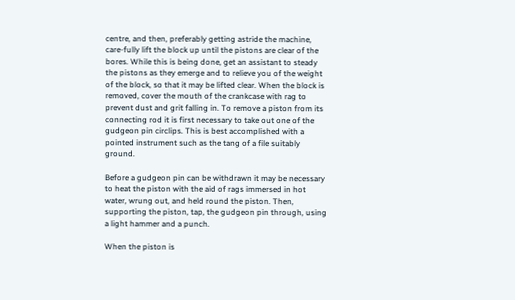centre, and then, preferably getting astride the machine, care-fully lift the block up until the pistons are clear of the bores. While this is being done, get an assistant to steady the pistons as they emerge and to relieve you of the weight of the block, so that it may be lifted clear. When the block is removed, cover the mouth of the crankcase with rag to prevent dust and grit falling in. To remove a piston from its connecting rod it is first necessary to take out one of the gudgeon pin circlips. This is best accomplished with a pointed instrument such as the tang of a file suitably ground.

Before a gudgeon pin can be withdrawn it may be necessary to heat the piston with the aid of rags immersed in hot water, wrung out, and held round the piston. Then, supporting the piston, tap, the gudgeon pin through, using a light hammer and a punch.

When the piston is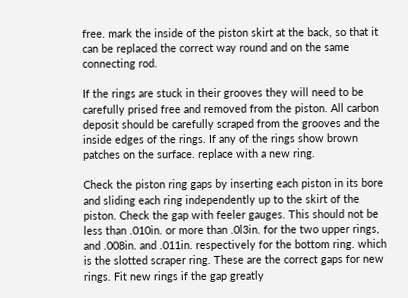free. mark the inside of the piston skirt at the back, so that it can be replaced the correct way round and on the same connecting rod.

If the rings are stuck in their grooves they will need to be carefully prised free and removed from the piston. All carbon deposit should be carefully scraped from the grooves and the inside edges of the rings. If any of the rings show brown patches on the surface. replace with a new ring.

Check the piston ring gaps by inserting each piston in its bore and sliding each ring independently up to the skirt of the piston. Check the gap with feeler gauges. This should not be less than .010in. or more than .0l3in. for the two upper rings, and .008in. and .011in. respectively for the bottom ring. which is the slotted scraper ring. These are the correct gaps for new rings. Fit new rings if the gap greatly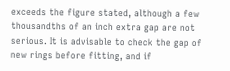exceeds the figure stated, although a few thousandths of an inch extra gap are not serious. It is advisable to check the gap of new rings before fitting, and if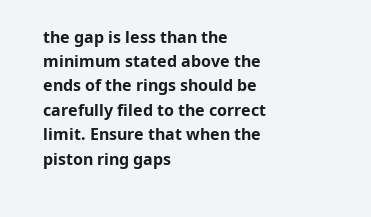the gap is less than the minimum stated above the ends of the rings should be carefully filed to the correct limit. Ensure that when the piston ring gaps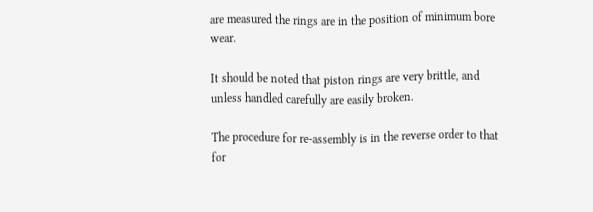are measured the rings are in the position of minimum bore wear.

It should be noted that piston rings are very brittle, and unless handled carefully are easily broken.

The procedure for re-assembly is in the reverse order to that for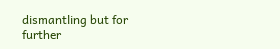dismantling but for further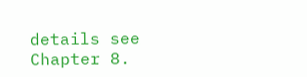details see Chapter 8.